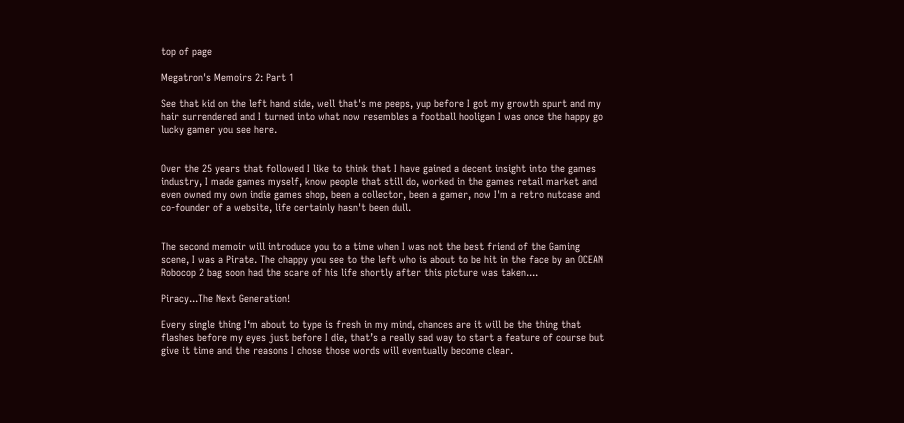top of page

Megatron's Memoirs 2: Part 1

See that kid on the left hand side, well that's me peeps, yup before I got my growth spurt and my hair surrendered and I turned into what now resembles a football hooligan I was once the happy go lucky gamer you see here.


Over the 25 years that followed I like to think that I have gained a decent insight into the games industry, I made games myself, know people that still do, worked in the games retail market and even owned my own indie games shop, been a collector, been a gamer, now I'm a retro nutcase and co-founder of a website, life certainly hasn't been dull.


The second memoir will introduce you to a time when I was not the best friend of the Gaming scene, I was a Pirate. The chappy you see to the left who is about to be hit in the face by an OCEAN Robocop 2 bag soon had the scare of his life shortly after this picture was taken....

Piracy...The Next Generation!

Every single thing I‘m about to type is fresh in my mind, chances are it will be the thing that flashes before my eyes just before I die, that’s a really sad way to start a feature of course but give it time and the reasons I chose those words will eventually become clear.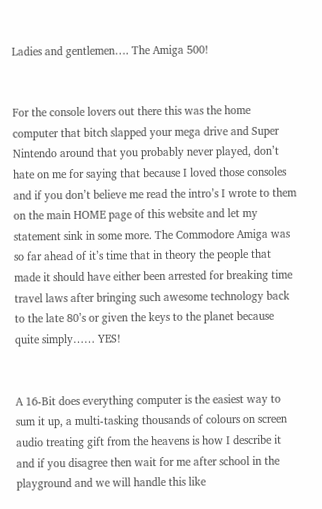Ladies and gentlemen…. The Amiga 500!


For the console lovers out there this was the home computer that bitch slapped your mega drive and Super Nintendo around that you probably never played, don’t hate on me for saying that because I loved those consoles and if you don’t believe me read the intro’s I wrote to them on the main HOME page of this website and let my statement sink in some more. The Commodore Amiga was so far ahead of it’s time that in theory the people that made it should have either been arrested for breaking time travel laws after bringing such awesome technology back to the late 80’s or given the keys to the planet because quite simply…… YES!


A 16-Bit does everything computer is the easiest way to sum it up, a multi-tasking thousands of colours on screen audio treating gift from the heavens is how I describe it and if you disagree then wait for me after school in the playground and we will handle this like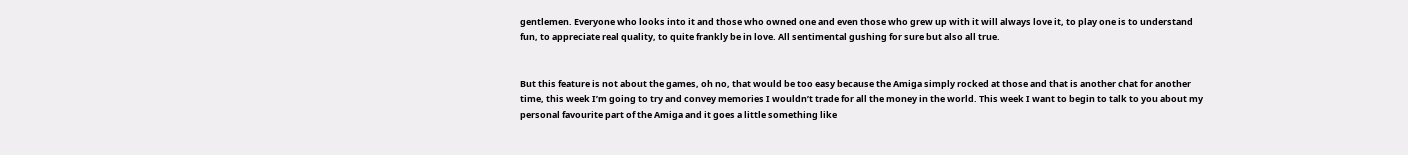gentlemen. Everyone who looks into it and those who owned one and even those who grew up with it will always love it, to play one is to understand fun, to appreciate real quality, to quite frankly be in love. All sentimental gushing for sure but also all true.


But this feature is not about the games, oh no, that would be too easy because the Amiga simply rocked at those and that is another chat for another time, this week I’m going to try and convey memories I wouldn’t trade for all the money in the world. This week I want to begin to talk to you about my personal favourite part of the Amiga and it goes a little something like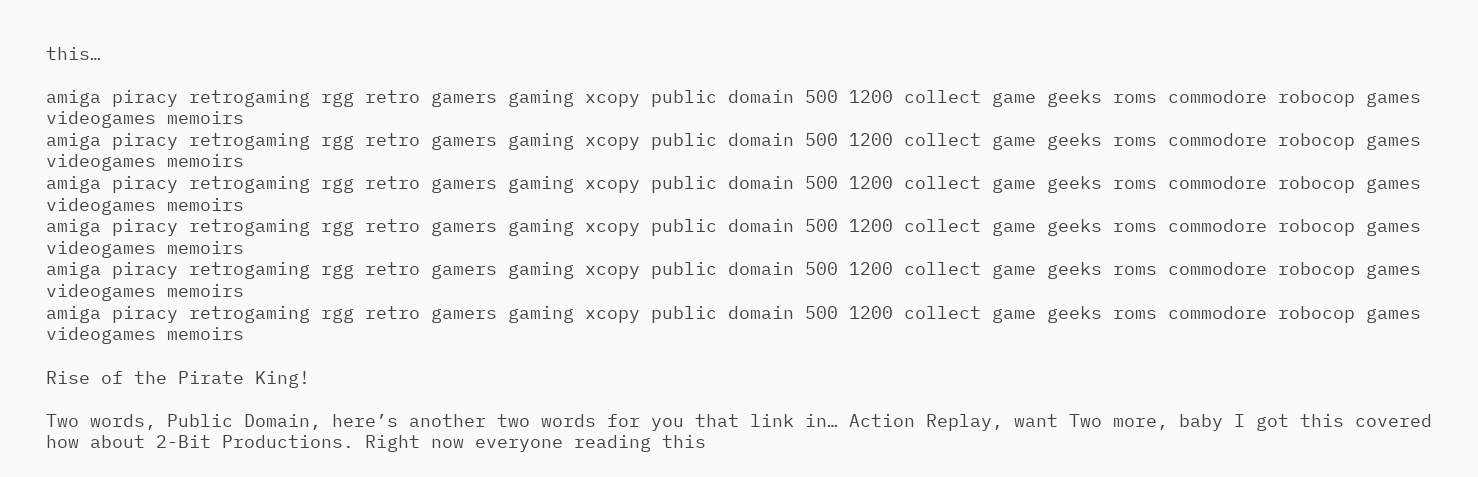this…

amiga piracy retrogaming rgg retro gamers gaming xcopy public domain 500 1200 collect game geeks roms commodore robocop games videogames memoirs
amiga piracy retrogaming rgg retro gamers gaming xcopy public domain 500 1200 collect game geeks roms commodore robocop games videogames memoirs
amiga piracy retrogaming rgg retro gamers gaming xcopy public domain 500 1200 collect game geeks roms commodore robocop games videogames memoirs
amiga piracy retrogaming rgg retro gamers gaming xcopy public domain 500 1200 collect game geeks roms commodore robocop games videogames memoirs
amiga piracy retrogaming rgg retro gamers gaming xcopy public domain 500 1200 collect game geeks roms commodore robocop games videogames memoirs
amiga piracy retrogaming rgg retro gamers gaming xcopy public domain 500 1200 collect game geeks roms commodore robocop games videogames memoirs

Rise of the Pirate King!

Two words, Public Domain, here’s another two words for you that link in… Action Replay, want Two more, baby I got this covered how about 2-Bit Productions. Right now everyone reading this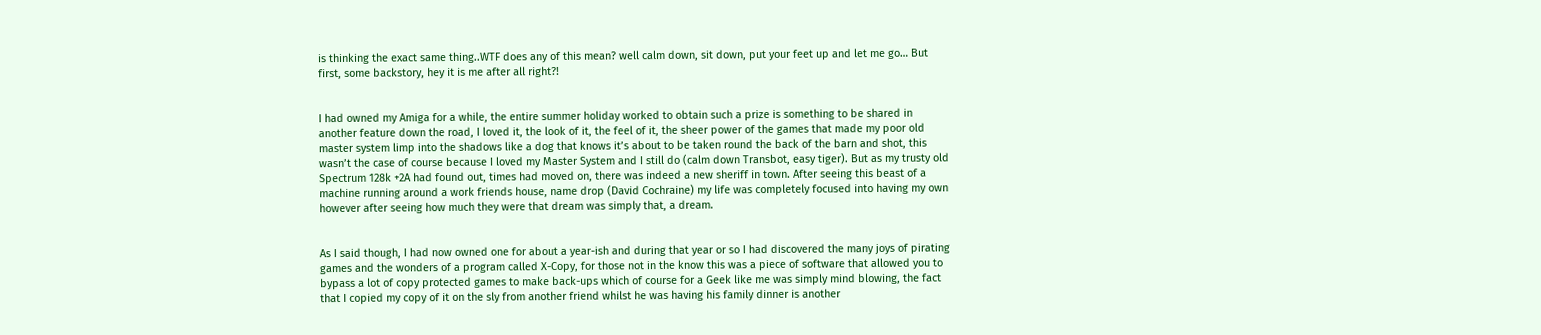is thinking the exact same thing..WTF does any of this mean? well calm down, sit down, put your feet up and let me go… But first, some backstory, hey it is me after all right?!


I had owned my Amiga for a while, the entire summer holiday worked to obtain such a prize is something to be shared in another feature down the road, I loved it, the look of it, the feel of it, the sheer power of the games that made my poor old master system limp into the shadows like a dog that knows it’s about to be taken round the back of the barn and shot, this wasn’t the case of course because I loved my Master System and I still do (calm down Transbot, easy tiger). But as my trusty old Spectrum 128k +2A had found out, times had moved on, there was indeed a new sheriff in town. After seeing this beast of a machine running around a work friends house, name drop (David Cochraine) my life was completely focused into having my own however after seeing how much they were that dream was simply that, a dream.


As I said though, I had now owned one for about a year-ish and during that year or so I had discovered the many joys of pirating games and the wonders of a program called X-Copy, for those not in the know this was a piece of software that allowed you to bypass a lot of copy protected games to make back-ups which of course for a Geek like me was simply mind blowing, the fact that I copied my copy of it on the sly from another friend whilst he was having his family dinner is another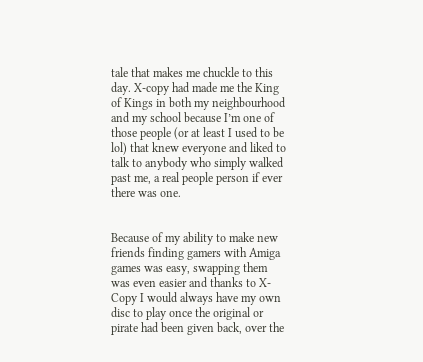tale that makes me chuckle to this day. X-copy had made me the King of Kings in both my neighbourhood and my school because I’m one of those people (or at least I used to be lol) that knew everyone and liked to talk to anybody who simply walked past me, a real people person if ever there was one.


Because of my ability to make new friends finding gamers with Amiga games was easy, swapping them was even easier and thanks to X-Copy I would always have my own disc to play once the original or pirate had been given back, over the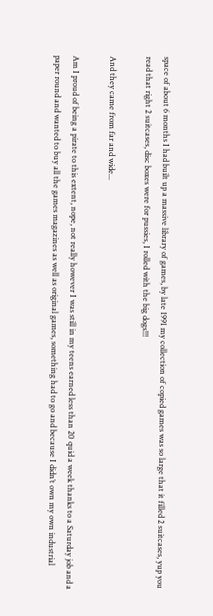space of about 6 months I had built up a massive library of games, by late 1991 my collection of copied games was so large that it filled 2 suitcases, yup you read that right 2 suitcases, disc boxes were for pussies, I rolled with the big dogs!!!

And they came from far and wide...

Am I proud of being a pirate to this extent, nope, not really however I was still in my teens earned less than 20 quid a week thanks to a Saturday job and a paper round and wanted to buy all the games magazines as well as original games, something had to go and because I didn’t own my own industrial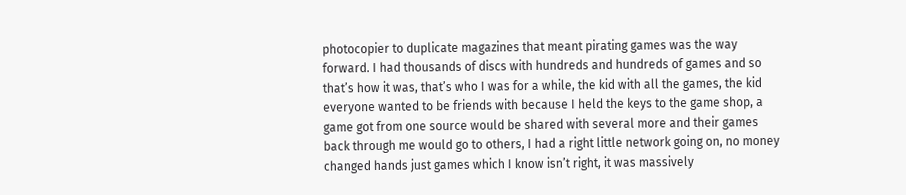photocopier to duplicate magazines that meant pirating games was the way forward. I had thousands of discs with hundreds and hundreds of games and so that’s how it was, that’s who I was for a while, the kid with all the games, the kid everyone wanted to be friends with because I held the keys to the game shop, a game got from one source would be shared with several more and their games back through me would go to others, I had a right little network going on, no money changed hands just games which I know isn’t right, it was massively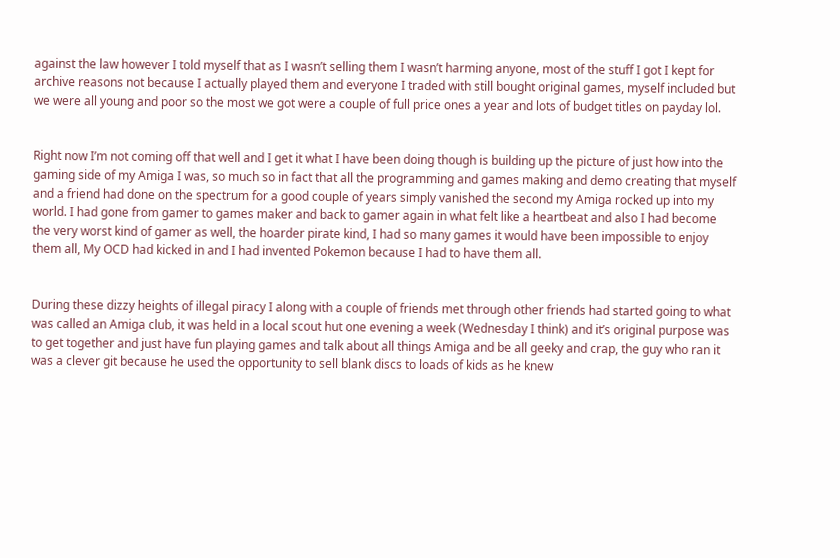against the law however I told myself that as I wasn’t selling them I wasn’t harming anyone, most of the stuff I got I kept for archive reasons not because I actually played them and everyone I traded with still bought original games, myself included but we were all young and poor so the most we got were a couple of full price ones a year and lots of budget titles on payday lol.


Right now I’m not coming off that well and I get it what I have been doing though is building up the picture of just how into the gaming side of my Amiga I was, so much so in fact that all the programming and games making and demo creating that myself and a friend had done on the spectrum for a good couple of years simply vanished the second my Amiga rocked up into my world. I had gone from gamer to games maker and back to gamer again in what felt like a heartbeat and also I had become the very worst kind of gamer as well, the hoarder pirate kind, I had so many games it would have been impossible to enjoy them all, My OCD had kicked in and I had invented Pokemon because I had to have them all.


During these dizzy heights of illegal piracy I along with a couple of friends met through other friends had started going to what was called an Amiga club, it was held in a local scout hut one evening a week (Wednesday I think) and it’s original purpose was to get together and just have fun playing games and talk about all things Amiga and be all geeky and crap, the guy who ran it was a clever git because he used the opportunity to sell blank discs to loads of kids as he knew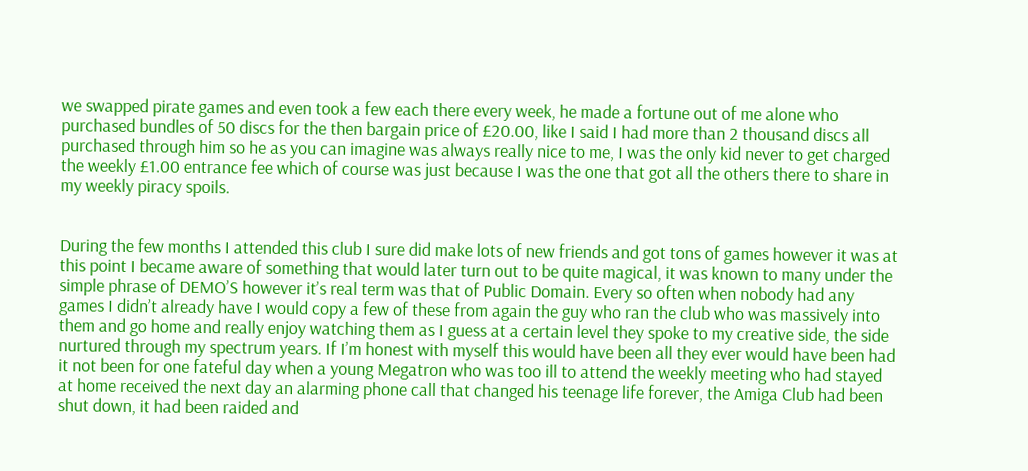we swapped pirate games and even took a few each there every week, he made a fortune out of me alone who purchased bundles of 50 discs for the then bargain price of £20.00, like I said I had more than 2 thousand discs all purchased through him so he as you can imagine was always really nice to me, I was the only kid never to get charged the weekly £1.00 entrance fee which of course was just because I was the one that got all the others there to share in my weekly piracy spoils.


During the few months I attended this club I sure did make lots of new friends and got tons of games however it was at this point I became aware of something that would later turn out to be quite magical, it was known to many under the simple phrase of DEMO’S however it’s real term was that of Public Domain. Every so often when nobody had any games I didn’t already have I would copy a few of these from again the guy who ran the club who was massively into them and go home and really enjoy watching them as I guess at a certain level they spoke to my creative side, the side nurtured through my spectrum years. If I’m honest with myself this would have been all they ever would have been had it not been for one fateful day when a young Megatron who was too ill to attend the weekly meeting who had stayed at home received the next day an alarming phone call that changed his teenage life forever, the Amiga Club had been shut down, it had been raided and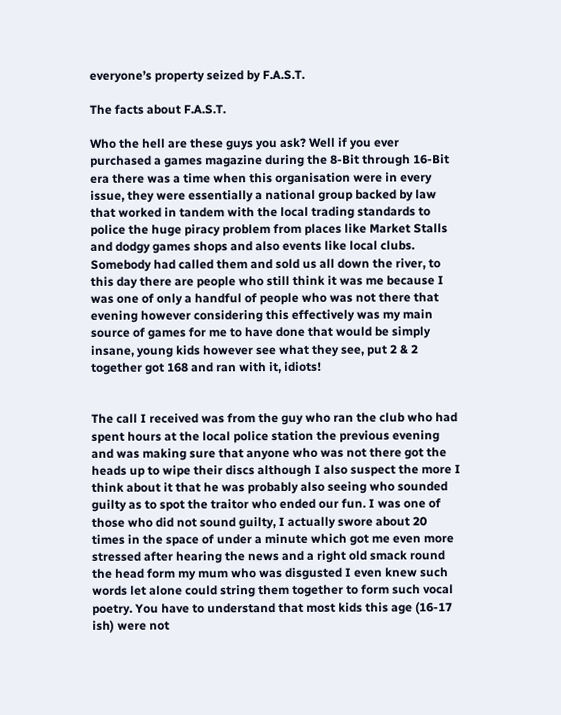everyone’s property seized by F.A.S.T.

The facts about F.A.S.T.

Who the hell are these guys you ask? Well if you ever purchased a games magazine during the 8-Bit through 16-Bit era there was a time when this organisation were in every issue, they were essentially a national group backed by law that worked in tandem with the local trading standards to police the huge piracy problem from places like Market Stalls and dodgy games shops and also events like local clubs. Somebody had called them and sold us all down the river, to this day there are people who still think it was me because I was one of only a handful of people who was not there that evening however considering this effectively was my main source of games for me to have done that would be simply insane, young kids however see what they see, put 2 & 2 together got 168 and ran with it, idiots!


The call I received was from the guy who ran the club who had spent hours at the local police station the previous evening and was making sure that anyone who was not there got the heads up to wipe their discs although I also suspect the more I think about it that he was probably also seeing who sounded guilty as to spot the traitor who ended our fun. I was one of those who did not sound guilty, I actually swore about 20 times in the space of under a minute which got me even more stressed after hearing the news and a right old smack round the head form my mum who was disgusted I even knew such words let alone could string them together to form such vocal poetry. You have to understand that most kids this age (16-17 ish) were not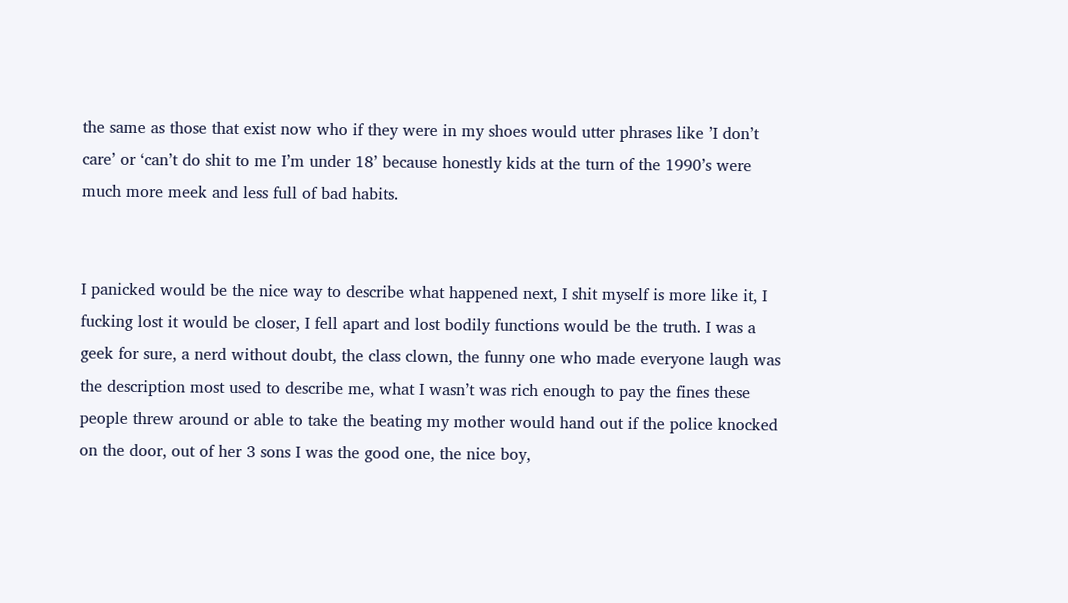the same as those that exist now who if they were in my shoes would utter phrases like ’I don’t care’ or ‘can’t do shit to me I’m under 18’ because honestly kids at the turn of the 1990’s were much more meek and less full of bad habits.


I panicked would be the nice way to describe what happened next, I shit myself is more like it, I fucking lost it would be closer, I fell apart and lost bodily functions would be the truth. I was a geek for sure, a nerd without doubt, the class clown, the funny one who made everyone laugh was the description most used to describe me, what I wasn’t was rich enough to pay the fines these people threw around or able to take the beating my mother would hand out if the police knocked on the door, out of her 3 sons I was the good one, the nice boy,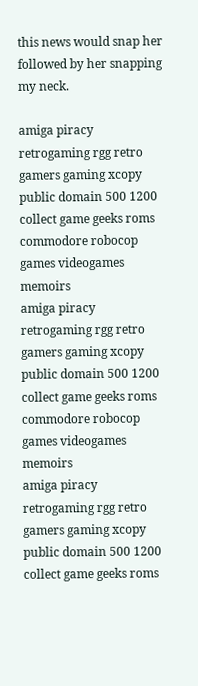this news would snap her followed by her snapping my neck.

amiga piracy retrogaming rgg retro gamers gaming xcopy public domain 500 1200 collect game geeks roms commodore robocop games videogames memoirs
amiga piracy retrogaming rgg retro gamers gaming xcopy public domain 500 1200 collect game geeks roms commodore robocop games videogames memoirs
amiga piracy retrogaming rgg retro gamers gaming xcopy public domain 500 1200 collect game geeks roms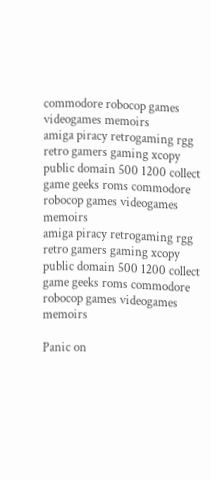commodore robocop games videogames memoirs
amiga piracy retrogaming rgg retro gamers gaming xcopy public domain 500 1200 collect game geeks roms commodore robocop games videogames memoirs
amiga piracy retrogaming rgg retro gamers gaming xcopy public domain 500 1200 collect game geeks roms commodore robocop games videogames memoirs

Panic on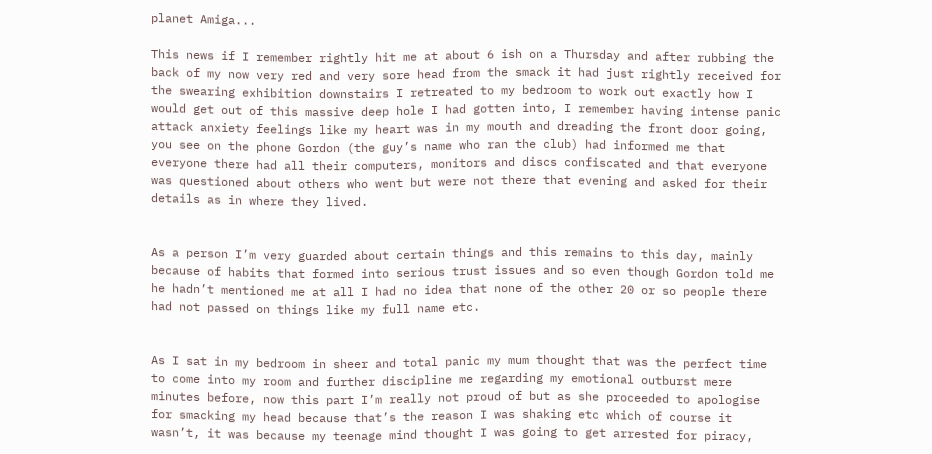planet Amiga...

This news if I remember rightly hit me at about 6 ish on a Thursday and after rubbing the back of my now very red and very sore head from the smack it had just rightly received for the swearing exhibition downstairs I retreated to my bedroom to work out exactly how I would get out of this massive deep hole I had gotten into, I remember having intense panic attack anxiety feelings like my heart was in my mouth and dreading the front door going, you see on the phone Gordon (the guy’s name who ran the club) had informed me that everyone there had all their computers, monitors and discs confiscated and that everyone was questioned about others who went but were not there that evening and asked for their details as in where they lived.


As a person I’m very guarded about certain things and this remains to this day, mainly because of habits that formed into serious trust issues and so even though Gordon told me he hadn’t mentioned me at all I had no idea that none of the other 20 or so people there had not passed on things like my full name etc.


As I sat in my bedroom in sheer and total panic my mum thought that was the perfect time to come into my room and further discipline me regarding my emotional outburst mere minutes before, now this part I’m really not proud of but as she proceeded to apologise for smacking my head because that’s the reason I was shaking etc which of course it wasn’t, it was because my teenage mind thought I was going to get arrested for piracy,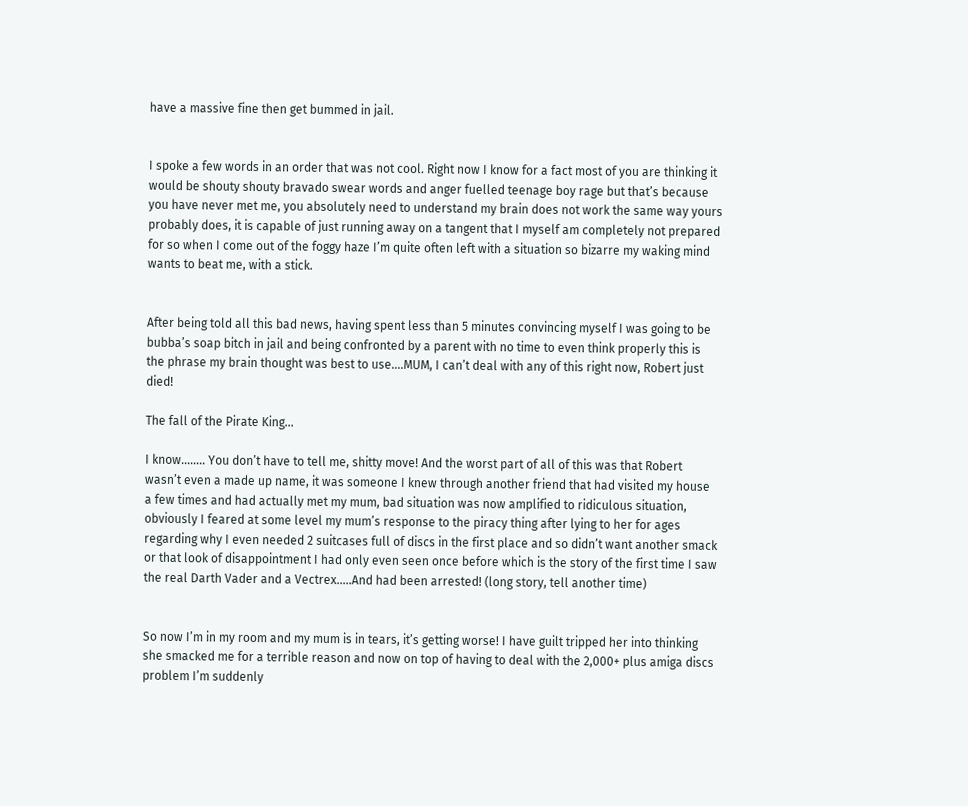have a massive fine then get bummed in jail.


I spoke a few words in an order that was not cool. Right now I know for a fact most of you are thinking it would be shouty shouty bravado swear words and anger fuelled teenage boy rage but that’s because you have never met me, you absolutely need to understand my brain does not work the same way yours probably does, it is capable of just running away on a tangent that I myself am completely not prepared for so when I come out of the foggy haze I’m quite often left with a situation so bizarre my waking mind wants to beat me, with a stick.


After being told all this bad news, having spent less than 5 minutes convincing myself I was going to be bubba’s soap bitch in jail and being confronted by a parent with no time to even think properly this is the phrase my brain thought was best to use….MUM, I can’t deal with any of this right now, Robert just died!

The fall of the Pirate King...

I know…….. You don’t have to tell me, shitty move! And the worst part of all of this was that Robert wasn’t even a made up name, it was someone I knew through another friend that had visited my house a few times and had actually met my mum, bad situation was now amplified to ridiculous situation, obviously I feared at some level my mum’s response to the piracy thing after lying to her for ages regarding why I even needed 2 suitcases full of discs in the first place and so didn’t want another smack or that look of disappointment I had only even seen once before which is the story of the first time I saw the real Darth Vader and a Vectrex…..And had been arrested! (long story, tell another time)


So now I’m in my room and my mum is in tears, it’s getting worse! I have guilt tripped her into thinking she smacked me for a terrible reason and now on top of having to deal with the 2,000+ plus amiga discs problem I’m suddenly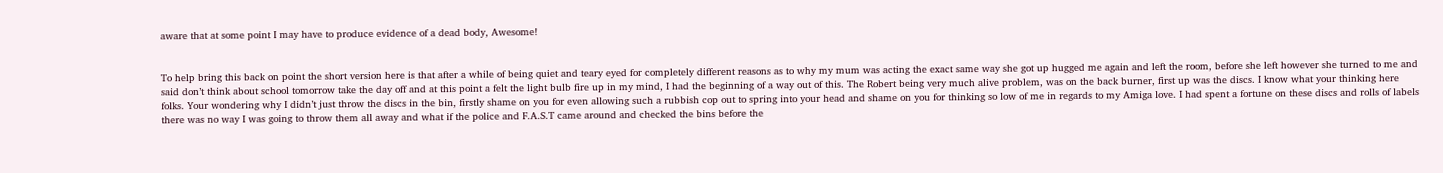aware that at some point I may have to produce evidence of a dead body, Awesome!


To help bring this back on point the short version here is that after a while of being quiet and teary eyed for completely different reasons as to why my mum was acting the exact same way she got up hugged me again and left the room, before she left however she turned to me and said don’t think about school tomorrow take the day off and at this point a felt the light bulb fire up in my mind, I had the beginning of a way out of this. The Robert being very much alive problem, was on the back burner, first up was the discs. I know what your thinking here folks. Your wondering why I didn’t just throw the discs in the bin, firstly shame on you for even allowing such a rubbish cop out to spring into your head and shame on you for thinking so low of me in regards to my Amiga love. I had spent a fortune on these discs and rolls of labels there was no way I was going to throw them all away and what if the police and F.A.S.T came around and checked the bins before the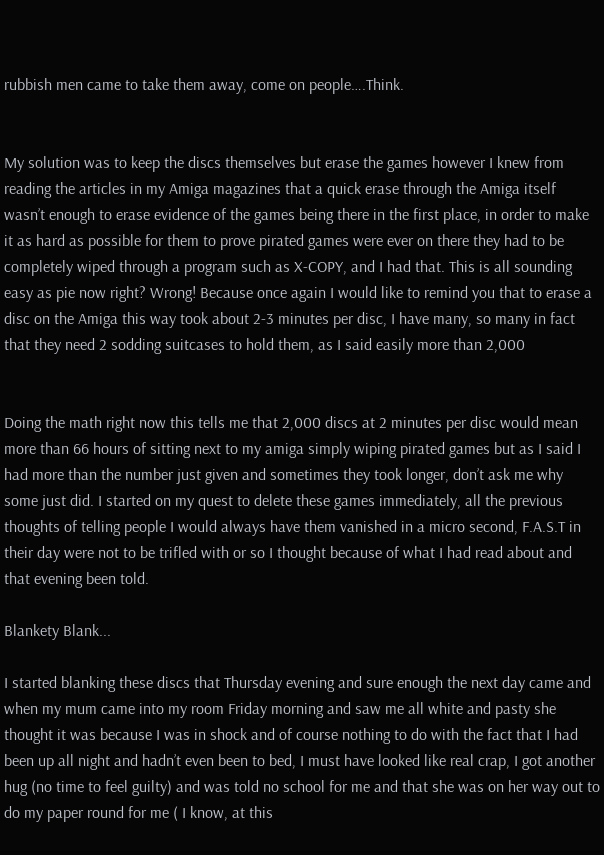rubbish men came to take them away, come on people….Think.


My solution was to keep the discs themselves but erase the games however I knew from reading the articles in my Amiga magazines that a quick erase through the Amiga itself wasn’t enough to erase evidence of the games being there in the first place, in order to make it as hard as possible for them to prove pirated games were ever on there they had to be completely wiped through a program such as X-COPY, and I had that. This is all sounding easy as pie now right? Wrong! Because once again I would like to remind you that to erase a disc on the Amiga this way took about 2-3 minutes per disc, I have many, so many in fact that they need 2 sodding suitcases to hold them, as I said easily more than 2,000


Doing the math right now this tells me that 2,000 discs at 2 minutes per disc would mean more than 66 hours of sitting next to my amiga simply wiping pirated games but as I said I had more than the number just given and sometimes they took longer, don’t ask me why some just did. I started on my quest to delete these games immediately, all the previous thoughts of telling people I would always have them vanished in a micro second, F.A.S.T in their day were not to be trifled with or so I thought because of what I had read about and that evening been told.

Blankety Blank...

I started blanking these discs that Thursday evening and sure enough the next day came and when my mum came into my room Friday morning and saw me all white and pasty she thought it was because I was in shock and of course nothing to do with the fact that I had been up all night and hadn’t even been to bed, I must have looked like real crap, I got another hug (no time to feel guilty) and was told no school for me and that she was on her way out to do my paper round for me ( I know, at this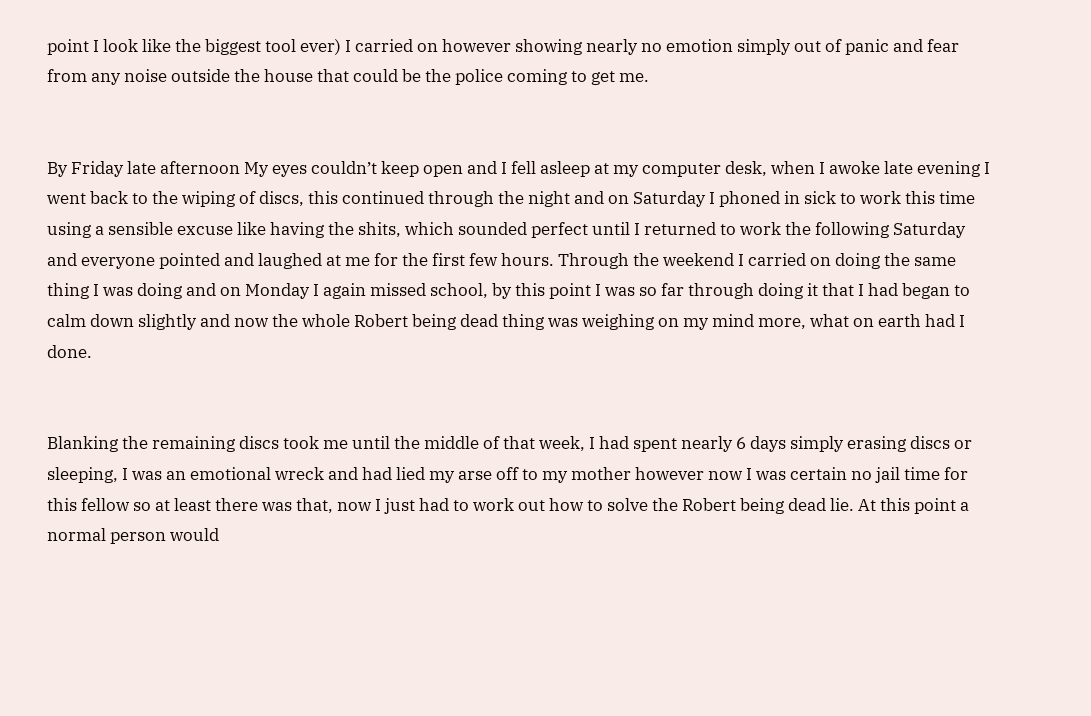point I look like the biggest tool ever) I carried on however showing nearly no emotion simply out of panic and fear from any noise outside the house that could be the police coming to get me.


By Friday late afternoon My eyes couldn’t keep open and I fell asleep at my computer desk, when I awoke late evening I went back to the wiping of discs, this continued through the night and on Saturday I phoned in sick to work this time using a sensible excuse like having the shits, which sounded perfect until I returned to work the following Saturday and everyone pointed and laughed at me for the first few hours. Through the weekend I carried on doing the same thing I was doing and on Monday I again missed school, by this point I was so far through doing it that I had began to calm down slightly and now the whole Robert being dead thing was weighing on my mind more, what on earth had I done.


Blanking the remaining discs took me until the middle of that week, I had spent nearly 6 days simply erasing discs or sleeping, I was an emotional wreck and had lied my arse off to my mother however now I was certain no jail time for this fellow so at least there was that, now I just had to work out how to solve the Robert being dead lie. At this point a normal person would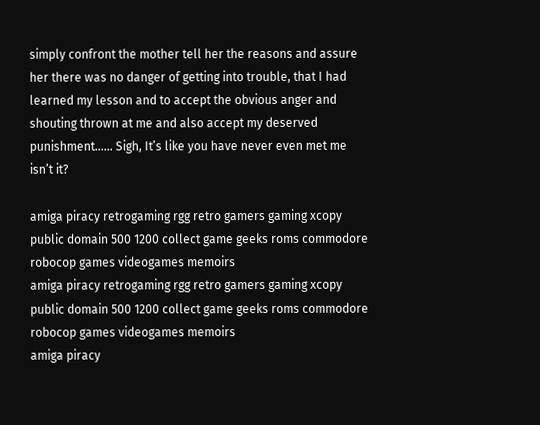simply confront the mother tell her the reasons and assure her there was no danger of getting into trouble, that I had learned my lesson and to accept the obvious anger and shouting thrown at me and also accept my deserved punishment…… Sigh, It’s like you have never even met me isn’t it?

amiga piracy retrogaming rgg retro gamers gaming xcopy public domain 500 1200 collect game geeks roms commodore robocop games videogames memoirs
amiga piracy retrogaming rgg retro gamers gaming xcopy public domain 500 1200 collect game geeks roms commodore robocop games videogames memoirs
amiga piracy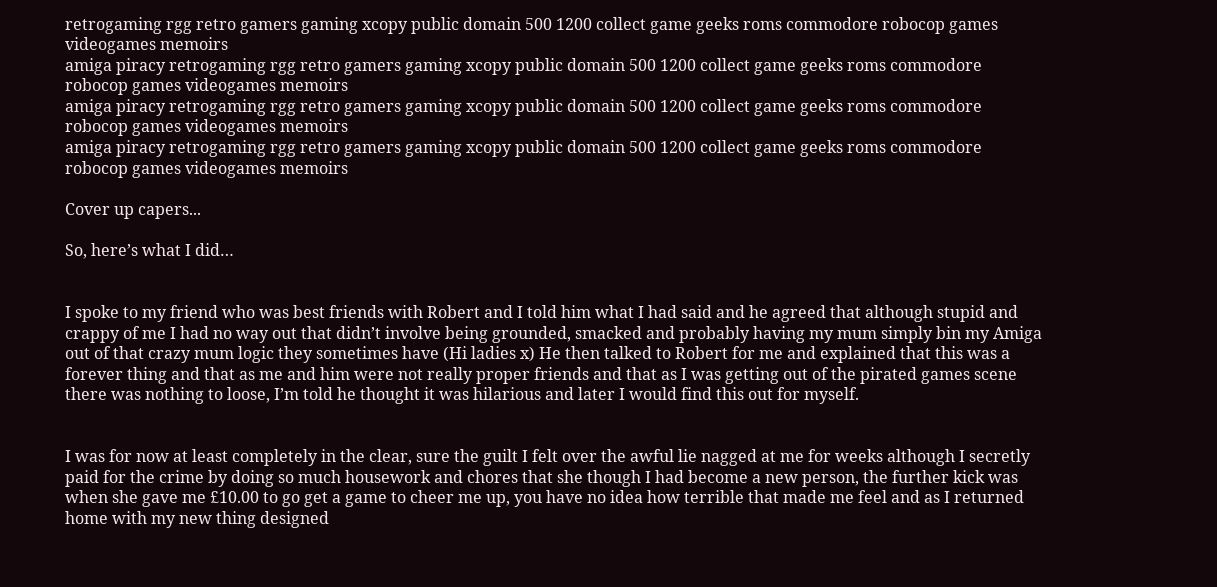retrogaming rgg retro gamers gaming xcopy public domain 500 1200 collect game geeks roms commodore robocop games videogames memoirs
amiga piracy retrogaming rgg retro gamers gaming xcopy public domain 500 1200 collect game geeks roms commodore robocop games videogames memoirs
amiga piracy retrogaming rgg retro gamers gaming xcopy public domain 500 1200 collect game geeks roms commodore robocop games videogames memoirs
amiga piracy retrogaming rgg retro gamers gaming xcopy public domain 500 1200 collect game geeks roms commodore robocop games videogames memoirs

Cover up capers...

So, here’s what I did…


I spoke to my friend who was best friends with Robert and I told him what I had said and he agreed that although stupid and crappy of me I had no way out that didn’t involve being grounded, smacked and probably having my mum simply bin my Amiga out of that crazy mum logic they sometimes have (Hi ladies x) He then talked to Robert for me and explained that this was a forever thing and that as me and him were not really proper friends and that as I was getting out of the pirated games scene there was nothing to loose, I’m told he thought it was hilarious and later I would find this out for myself.


I was for now at least completely in the clear, sure the guilt I felt over the awful lie nagged at me for weeks although I secretly paid for the crime by doing so much housework and chores that she though I had become a new person, the further kick was when she gave me £10.00 to go get a game to cheer me up, you have no idea how terrible that made me feel and as I returned home with my new thing designed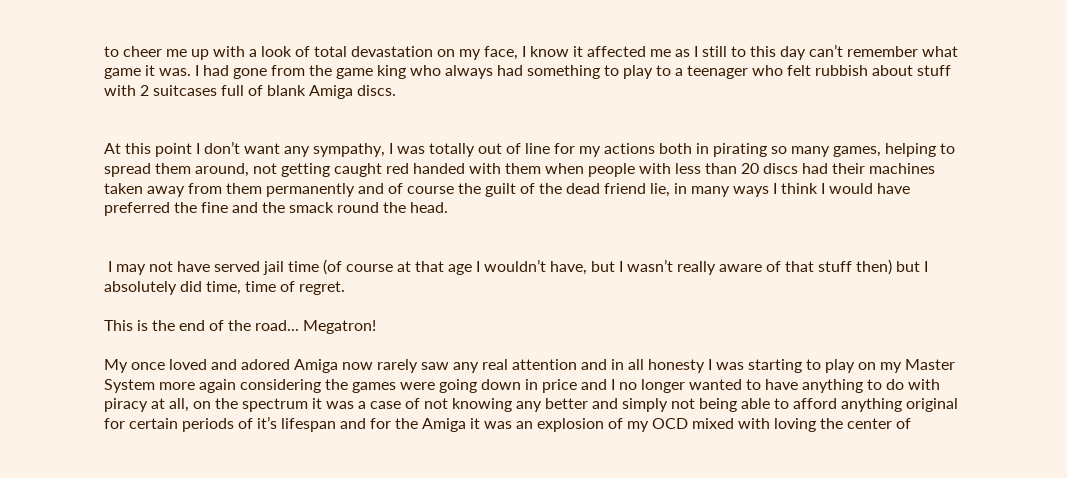to cheer me up with a look of total devastation on my face, I know it affected me as I still to this day can’t remember what game it was. I had gone from the game king who always had something to play to a teenager who felt rubbish about stuff with 2 suitcases full of blank Amiga discs.


At this point I don’t want any sympathy, I was totally out of line for my actions both in pirating so many games, helping to spread them around, not getting caught red handed with them when people with less than 20 discs had their machines taken away from them permanently and of course the guilt of the dead friend lie, in many ways I think I would have preferred the fine and the smack round the head.


 I may not have served jail time (of course at that age I wouldn’t have, but I wasn’t really aware of that stuff then) but I absolutely did time, time of regret.

This is the end of the road... Megatron!

My once loved and adored Amiga now rarely saw any real attention and in all honesty I was starting to play on my Master System more again considering the games were going down in price and I no longer wanted to have anything to do with piracy at all, on the spectrum it was a case of not knowing any better and simply not being able to afford anything original for certain periods of it’s lifespan and for the Amiga it was an explosion of my OCD mixed with loving the center of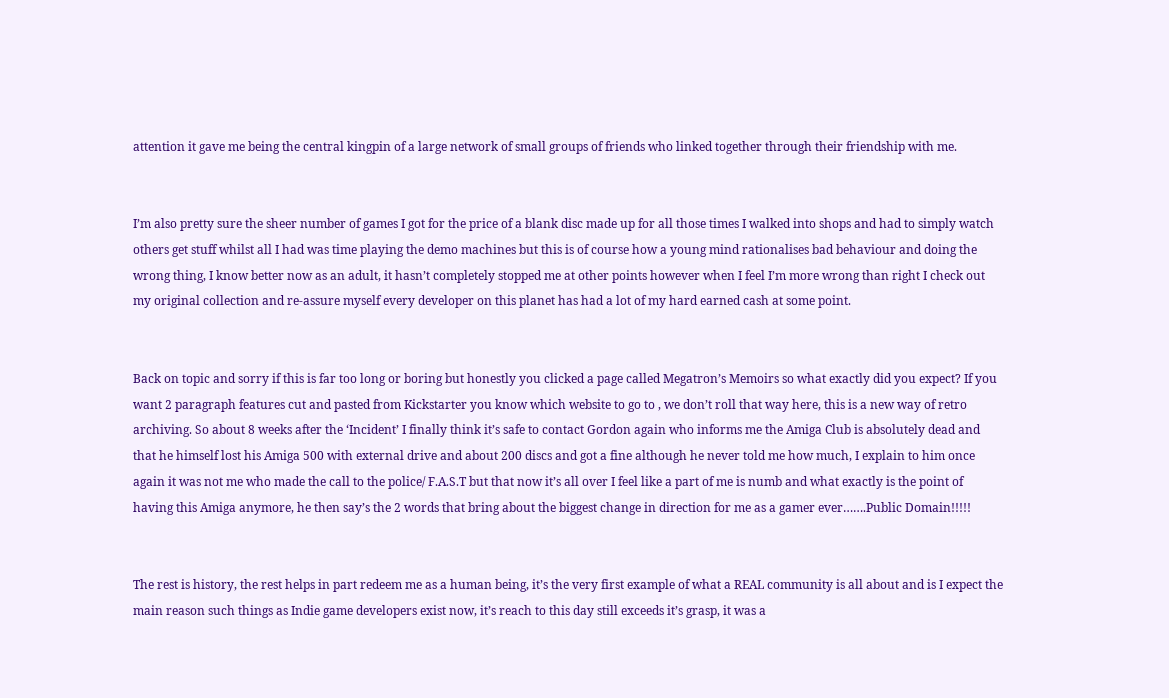attention it gave me being the central kingpin of a large network of small groups of friends who linked together through their friendship with me.


I’m also pretty sure the sheer number of games I got for the price of a blank disc made up for all those times I walked into shops and had to simply watch others get stuff whilst all I had was time playing the demo machines but this is of course how a young mind rationalises bad behaviour and doing the wrong thing, I know better now as an adult, it hasn’t completely stopped me at other points however when I feel I’m more wrong than right I check out my original collection and re-assure myself every developer on this planet has had a lot of my hard earned cash at some point.


Back on topic and sorry if this is far too long or boring but honestly you clicked a page called Megatron’s Memoirs so what exactly did you expect? If you want 2 paragraph features cut and pasted from Kickstarter you know which website to go to , we don’t roll that way here, this is a new way of retro archiving. So about 8 weeks after the ‘Incident’ I finally think it’s safe to contact Gordon again who informs me the Amiga Club is absolutely dead and that he himself lost his Amiga 500 with external drive and about 200 discs and got a fine although he never told me how much, I explain to him once again it was not me who made the call to the police/ F.A.S.T but that now it’s all over I feel like a part of me is numb and what exactly is the point of having this Amiga anymore, he then say’s the 2 words that bring about the biggest change in direction for me as a gamer ever…….Public Domain!!!!!


The rest is history, the rest helps in part redeem me as a human being, it’s the very first example of what a REAL community is all about and is I expect the main reason such things as Indie game developers exist now, it’s reach to this day still exceeds it’s grasp, it was a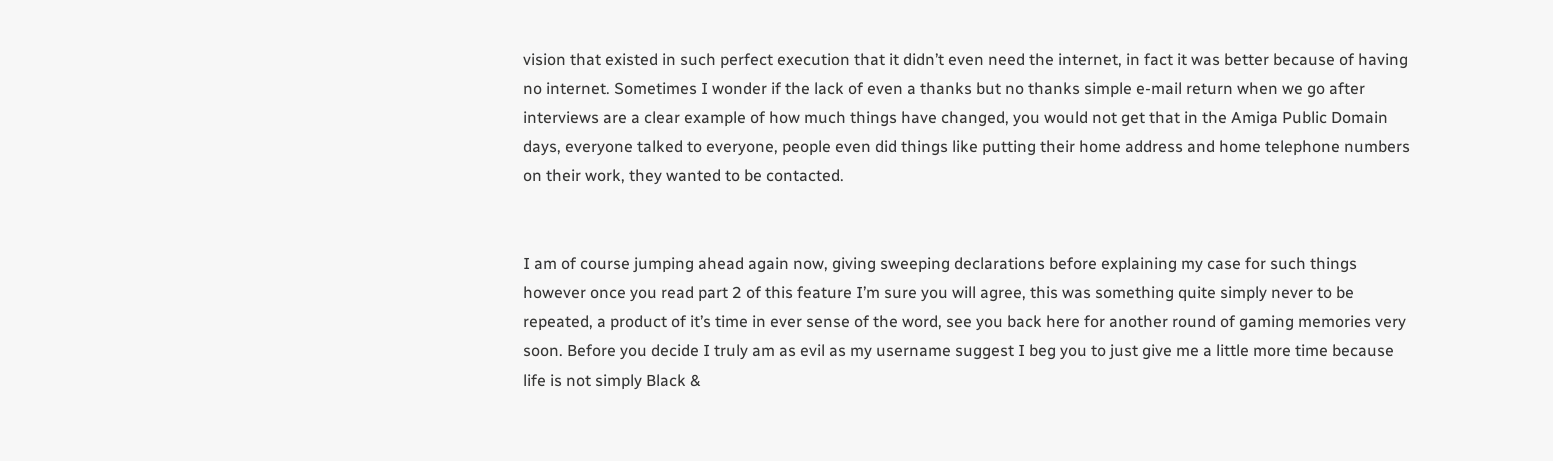vision that existed in such perfect execution that it didn’t even need the internet, in fact it was better because of having no internet. Sometimes I wonder if the lack of even a thanks but no thanks simple e-mail return when we go after interviews are a clear example of how much things have changed, you would not get that in the Amiga Public Domain days, everyone talked to everyone, people even did things like putting their home address and home telephone numbers on their work, they wanted to be contacted.


I am of course jumping ahead again now, giving sweeping declarations before explaining my case for such things however once you read part 2 of this feature I’m sure you will agree, this was something quite simply never to be repeated, a product of it’s time in ever sense of the word, see you back here for another round of gaming memories very soon. Before you decide I truly am as evil as my username suggest I beg you to just give me a little more time because life is not simply Black &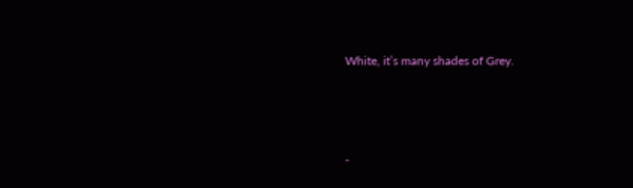White, it’s many shades of Grey.



-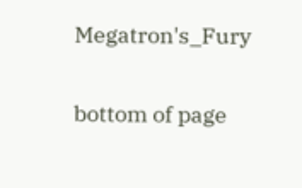Megatron's_Fury

bottom of page